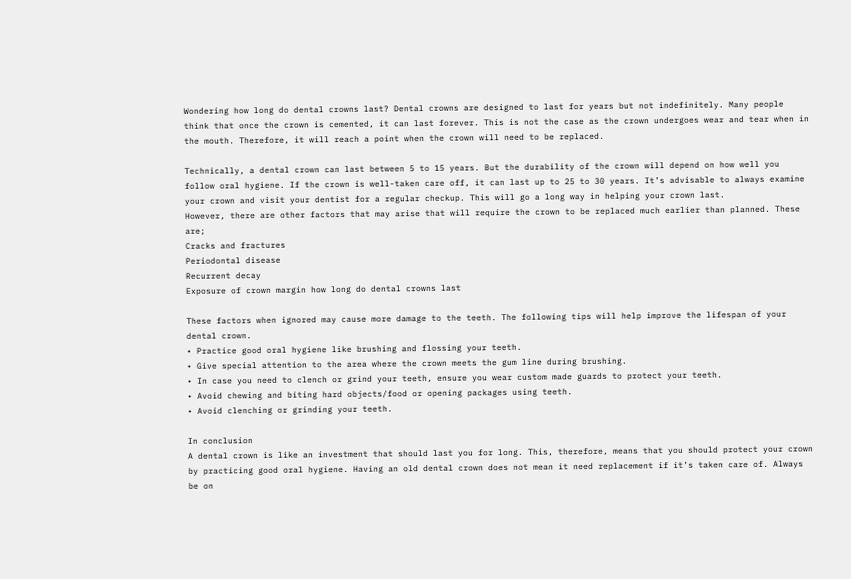Wondering how long do dental crowns last? Dental crowns are designed to last for years but not indefinitely. Many people think that once the crown is cemented, it can last forever. This is not the case as the crown undergoes wear and tear when in the mouth. Therefore, it will reach a point when the crown will need to be replaced.

Technically, a dental crown can last between 5 to 15 years. But the durability of the crown will depend on how well you follow oral hygiene. If the crown is well-taken care off, it can last up to 25 to 30 years. It’s advisable to always examine your crown and visit your dentist for a regular checkup. This will go a long way in helping your crown last.
However, there are other factors that may arise that will require the crown to be replaced much earlier than planned. These are;
Cracks and fractures
Periodontal disease
Recurrent decay
Exposure of crown margin how long do dental crowns last

These factors when ignored may cause more damage to the teeth. The following tips will help improve the lifespan of your dental crown.
• Practice good oral hygiene like brushing and flossing your teeth.
• Give special attention to the area where the crown meets the gum line during brushing.
• In case you need to clench or grind your teeth, ensure you wear custom made guards to protect your teeth.
• Avoid chewing and biting hard objects/food or opening packages using teeth.
• Avoid clenching or grinding your teeth.

In conclusion
A dental crown is like an investment that should last you for long. This, therefore, means that you should protect your crown by practicing good oral hygiene. Having an old dental crown does not mean it need replacement if it’s taken care of. Always be on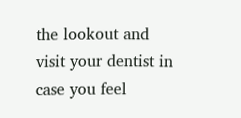the lookout and visit your dentist in case you feel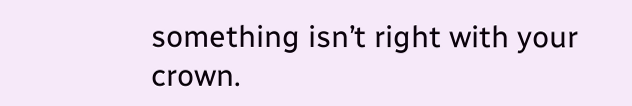something isn’t right with your crown.